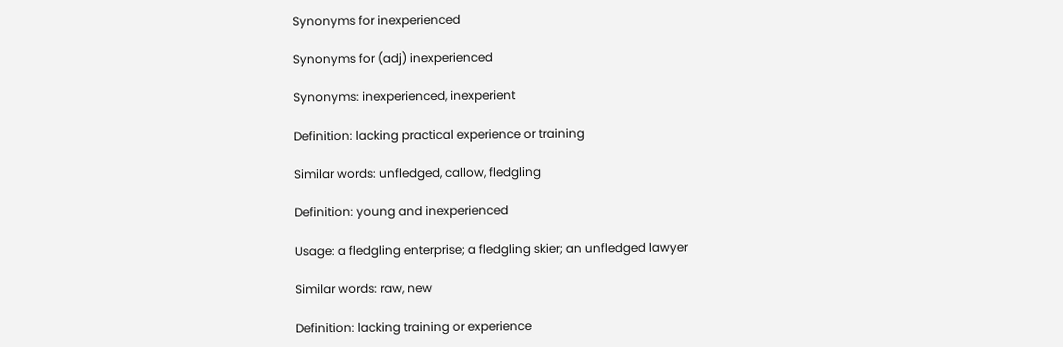Synonyms for inexperienced

Synonyms for (adj) inexperienced

Synonyms: inexperienced, inexperient

Definition: lacking practical experience or training

Similar words: unfledged, callow, fledgling

Definition: young and inexperienced

Usage: a fledgling enterprise; a fledgling skier; an unfledged lawyer

Similar words: raw, new

Definition: lacking training or experience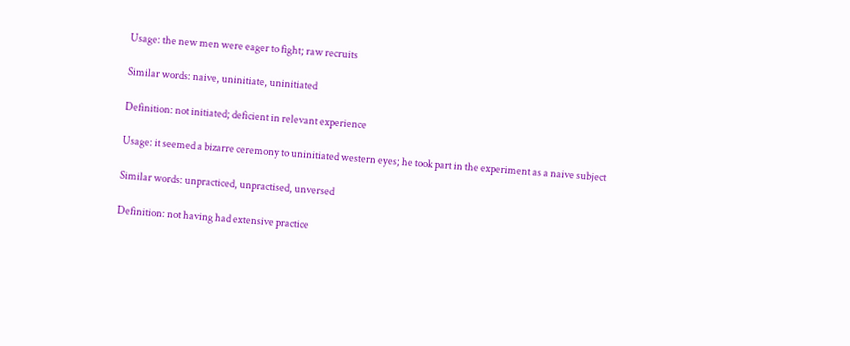Usage: the new men were eager to fight; raw recruits

Similar words: naive, uninitiate, uninitiated

Definition: not initiated; deficient in relevant experience

Usage: it seemed a bizarre ceremony to uninitiated western eyes; he took part in the experiment as a naive subject

Similar words: unpracticed, unpractised, unversed

Definition: not having had extensive practice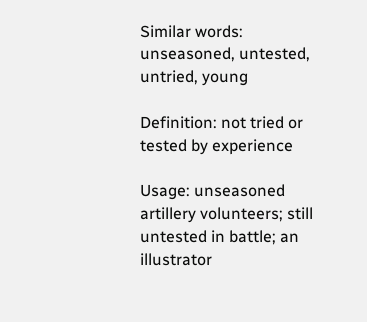Similar words: unseasoned, untested, untried, young

Definition: not tried or tested by experience

Usage: unseasoned artillery volunteers; still untested in battle; an illustrator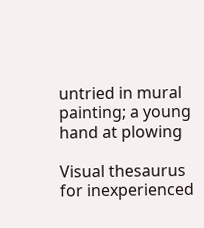untried in mural painting; a young hand at plowing

Visual thesaurus for inexperienced